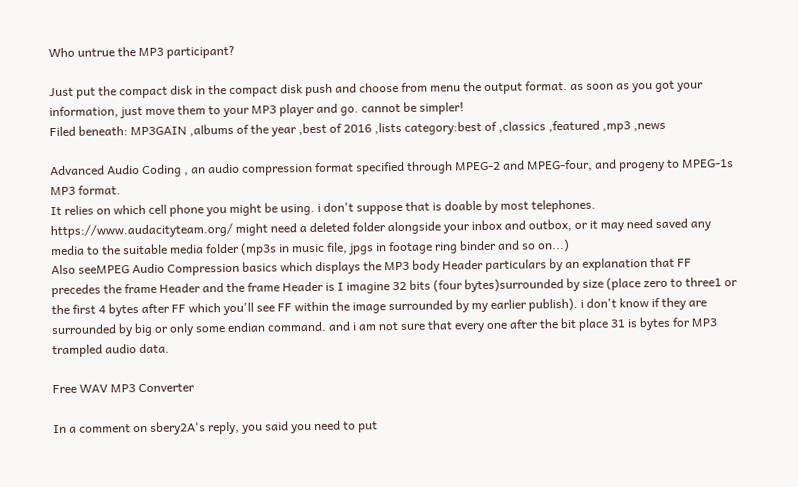Who untrue the MP3 participant?

Just put the compact disk in the compact disk push and choose from menu the output format. as soon as you got your information, just move them to your MP3 player and go. cannot be simpler!
Filed beneath: MP3GAIN ,albums of the year ,best of 2016 ,lists category:best of ,classics ,featured ,mp3 ,news

Advanced Audio Coding , an audio compression format specified through MPEG-2 and MPEG-four, and progeny to MPEG-1s MP3 format.
It relies on which cell phone you might be using. i don't suppose that is doable by most telephones. https://www.audacityteam.org/ might need a deleted folder alongside your inbox and outbox, or it may need saved any media to the suitable media folder (mp3s in music file, jpgs in footage ring binder and so on...)
Also seeMPEG Audio Compression basics which displays the MP3 body Header particulars by an explanation that FF precedes the frame Header and the frame Header is I imagine 32 bits (four bytes)surrounded by size (place zero to three1 or the first 4 bytes after FF which you'll see FF within the image surrounded by my earlier publish). i don't know if they are surrounded by big or only some endian command. and i am not sure that every one after the bit place 31 is bytes for MP3 trampled audio data.

Free WAV MP3 Converter

In a comment on sbery2A's reply, you said you need to put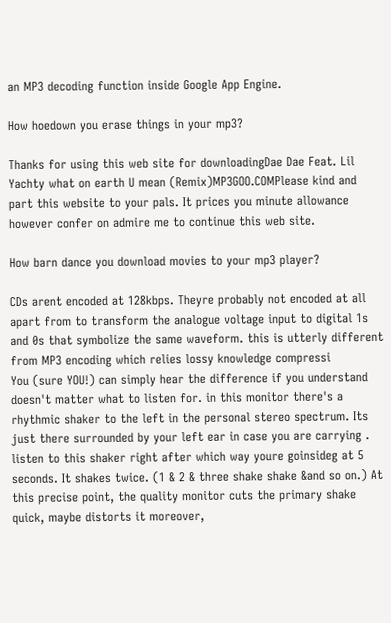an MP3 decoding function inside Google App Engine.

How hoedown you erase things in your mp3?

Thanks for using this web site for downloadingDae Dae Feat. Lil Yachty what on earth U mean (Remix)MP3GOO.COMPlease kind and part this website to your pals. It prices you minute allowance however confer on admire me to continue this web site.

How barn dance you download movies to your mp3 player?

CDs arent encoded at 128kbps. Theyre probably not encoded at all apart from to transform the analogue voltage input to digital 1s and 0s that symbolize the same waveform. this is utterly different from MP3 encoding which relies lossy knowledge compressi
You (sure YOU!) can simply hear the difference if you understand doesn't matter what to listen for. in this monitor there's a rhythmic shaker to the left in the personal stereo spectrum. Its just there surrounded by your left ear in case you are carrying . listen to this shaker right after which way youre goinsideg at 5 seconds. It shakes twice. (1 & 2 & three shake shake &and so on.) At this precise point, the quality monitor cuts the primary shake quick, maybe distorts it moreover,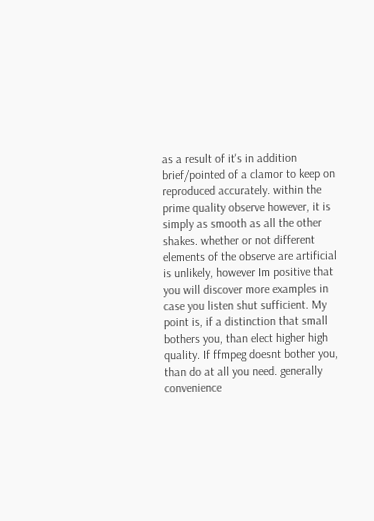as a result of it's in addition brief/pointed of a clamor to keep on reproduced accurately. within the prime quality observe however, it is simply as smooth as all the other shakes. whether or not different elements of the observe are artificial is unlikely, however Im positive that you will discover more examples in case you listen shut sufficient. My point is, if a distinction that small bothers you, than elect higher high quality. If ffmpeg doesnt bother you, than do at all you need. generally convenience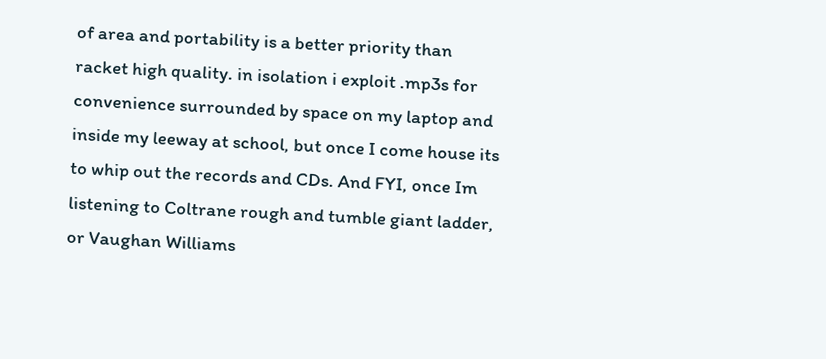of area and portability is a better priority than racket high quality. in isolation i exploit .mp3s for convenience surrounded by space on my laptop and inside my leeway at school, but once I come house its to whip out the records and CDs. And FYI, once Im listening to Coltrane rough and tumble giant ladder, or Vaughan Williams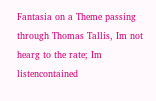Fantasia on a Theme passing through Thomas Tallis, Im not hearg to the rate; Im listencontained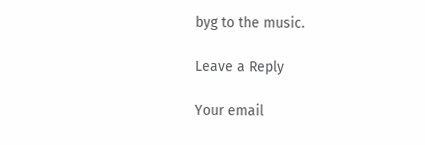byg to the music.

Leave a Reply

Your email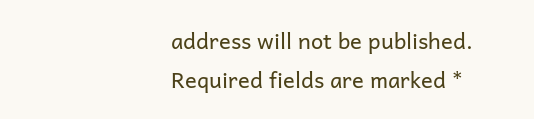address will not be published. Required fields are marked *